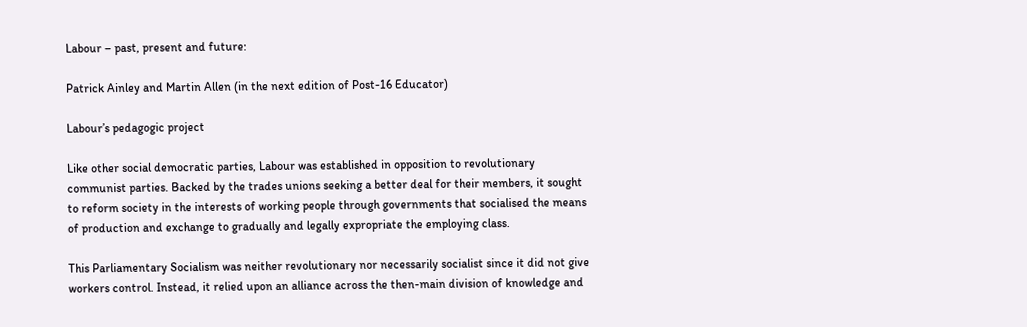Labour – past, present and future:

Patrick Ainley and Martin Allen (in the next edition of Post-16 Educator)

Labour’s pedagogic project

Like other social democratic parties, Labour was established in opposition to revolutionary communist parties. Backed by the trades unions seeking a better deal for their members, it sought to reform society in the interests of working people through governments that socialised the means of production and exchange to gradually and legally expropriate the employing class.

This Parliamentary Socialism was neither revolutionary nor necessarily socialist since it did not give workers control. Instead, it relied upon an alliance across the then-main division of knowledge and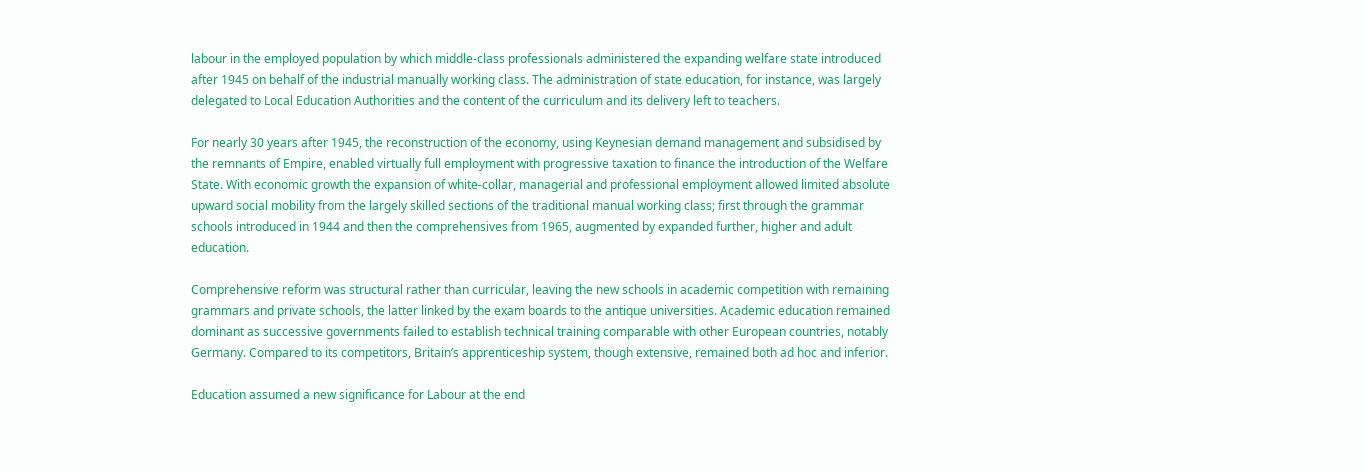labour in the employed population by which middle-class professionals administered the expanding welfare state introduced after 1945 on behalf of the industrial manually working class. The administration of state education, for instance, was largely delegated to Local Education Authorities and the content of the curriculum and its delivery left to teachers.

For nearly 30 years after 1945, the reconstruction of the economy, using Keynesian demand management and subsidised by the remnants of Empire, enabled virtually full employment with progressive taxation to finance the introduction of the Welfare State. With economic growth the expansion of white-collar, managerial and professional employment allowed limited absolute upward social mobility from the largely skilled sections of the traditional manual working class; first through the grammar schools introduced in 1944 and then the comprehensives from 1965, augmented by expanded further, higher and adult education.

Comprehensive reform was structural rather than curricular, leaving the new schools in academic competition with remaining grammars and private schools, the latter linked by the exam boards to the antique universities. Academic education remained dominant as successive governments failed to establish technical training comparable with other European countries, notably Germany. Compared to its competitors, Britain’s apprenticeship system, though extensive, remained both ad hoc and inferior.

Education assumed a new significance for Labour at the end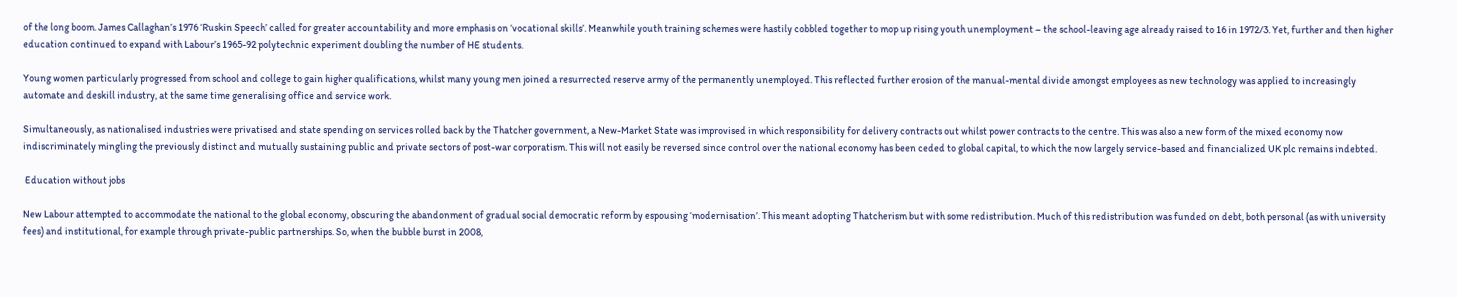of the long boom. James Callaghan’s 1976 ‘Ruskin Speech’ called for greater accountability and more emphasis on ‘vocational skills’. Meanwhile youth training schemes were hastily cobbled together to mop up rising youth unemployment – the school-leaving age already raised to 16 in 1972/3. Yet, further and then higher education continued to expand with Labour’s 1965-92 polytechnic experiment doubling the number of HE students.

Young women particularly progressed from school and college to gain higher qualifications, whilst many young men joined a resurrected reserve army of the permanently unemployed. This reflected further erosion of the manual-mental divide amongst employees as new technology was applied to increasingly automate and deskill industry, at the same time generalising office and service work.

Simultaneously, as nationalised industries were privatised and state spending on services rolled back by the Thatcher government, a New-Market State was improvised in which responsibility for delivery contracts out whilst power contracts to the centre. This was also a new form of the mixed economy now indiscriminately mingling the previously distinct and mutually sustaining public and private sectors of post-war corporatism. This will not easily be reversed since control over the national economy has been ceded to global capital, to which the now largely service-based and financialized UK plc remains indebted.

 Education without jobs

New Labour attempted to accommodate the national to the global economy, obscuring the abandonment of gradual social democratic reform by espousing ‘modernisation’. This meant adopting Thatcherism but with some redistribution. Much of this redistribution was funded on debt, both personal (as with university fees) and institutional, for example through private-public partnerships. So, when the bubble burst in 2008,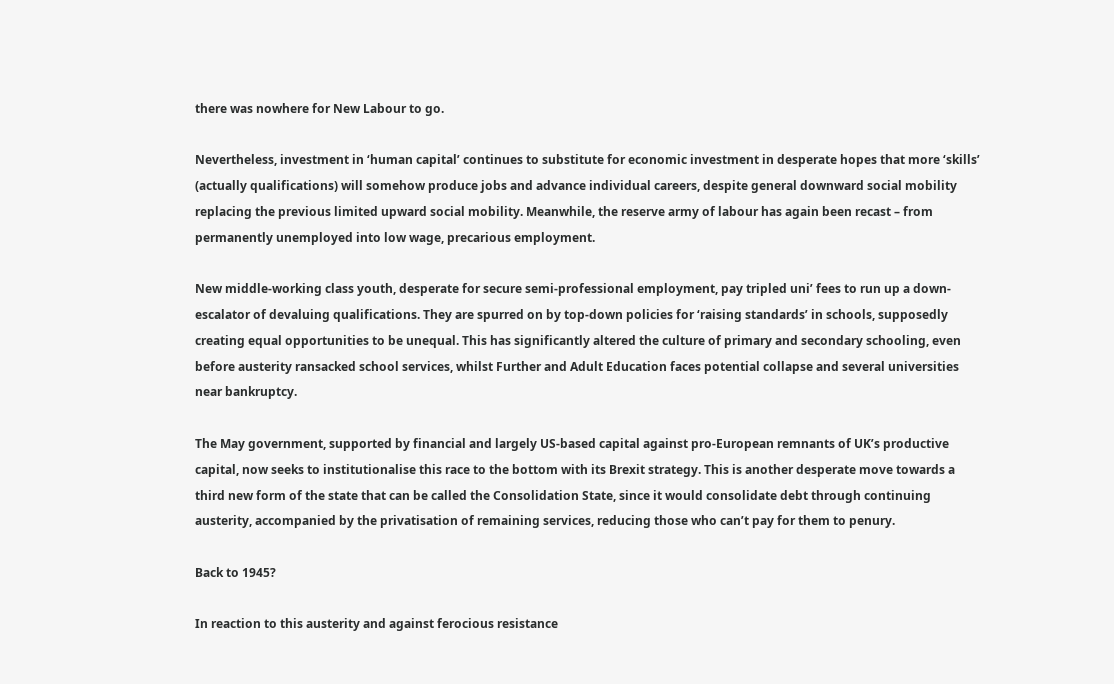there was nowhere for New Labour to go.

Nevertheless, investment in ‘human capital’ continues to substitute for economic investment in desperate hopes that more ‘skills’ (actually qualifications) will somehow produce jobs and advance individual careers, despite general downward social mobility replacing the previous limited upward social mobility. Meanwhile, the reserve army of labour has again been recast – from permanently unemployed into low wage, precarious employment.

New middle-working class youth, desperate for secure semi-professional employment, pay tripled uni’ fees to run up a down-escalator of devaluing qualifications. They are spurred on by top-down policies for ‘raising standards’ in schools, supposedly creating equal opportunities to be unequal. This has significantly altered the culture of primary and secondary schooling, even before austerity ransacked school services, whilst Further and Adult Education faces potential collapse and several universities near bankruptcy.

The May government, supported by financial and largely US-based capital against pro-European remnants of UK’s productive capital, now seeks to institutionalise this race to the bottom with its Brexit strategy. This is another desperate move towards a third new form of the state that can be called the Consolidation State, since it would consolidate debt through continuing austerity, accompanied by the privatisation of remaining services, reducing those who can’t pay for them to penury.

Back to 1945?

In reaction to this austerity and against ferocious resistance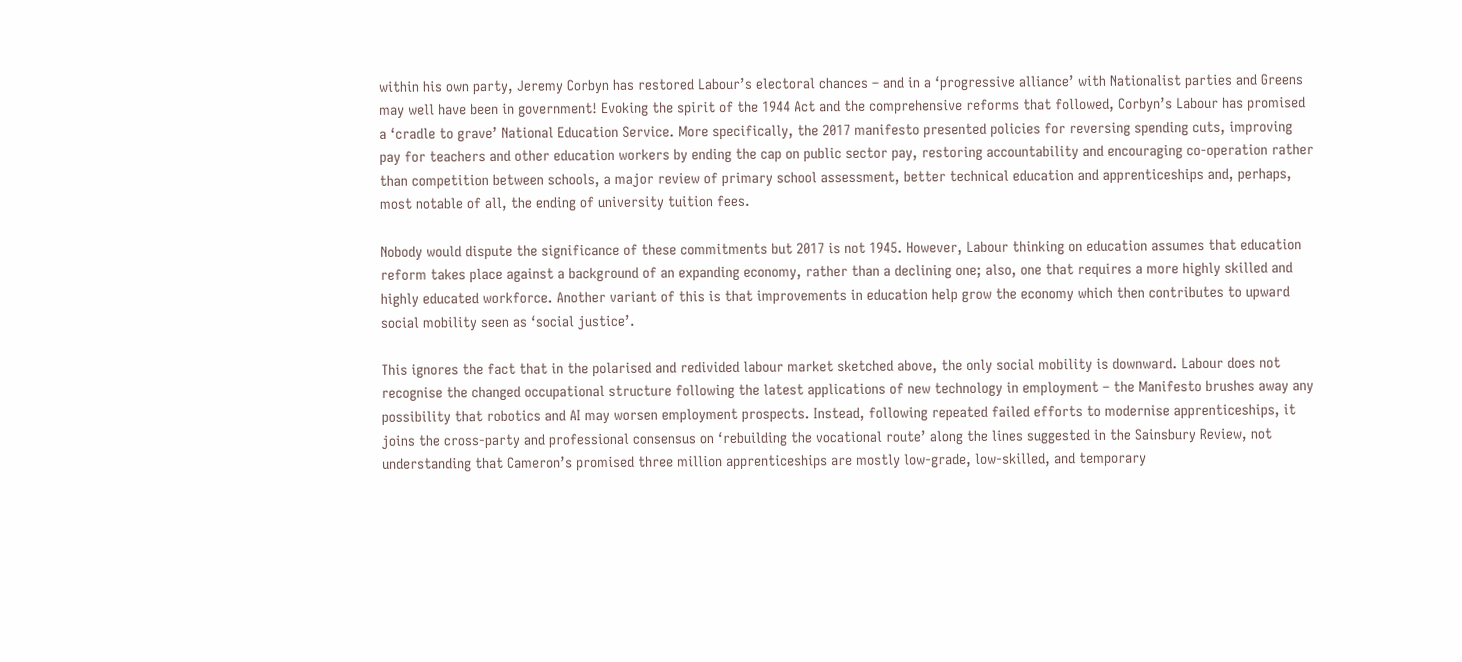within his own party, Jeremy Corbyn has restored Labour’s electoral chances – and in a ‘progressive alliance’ with Nationalist parties and Greens may well have been in government! Evoking the spirit of the 1944 Act and the comprehensive reforms that followed, Corbyn’s Labour has promised a ‘cradle to grave’ National Education Service. More specifically, the 2017 manifesto presented policies for reversing spending cuts, improving pay for teachers and other education workers by ending the cap on public sector pay, restoring accountability and encouraging co-operation rather than competition between schools, a major review of primary school assessment, better technical education and apprenticeships and, perhaps, most notable of all, the ending of university tuition fees.

Nobody would dispute the significance of these commitments but 2017 is not 1945. However, Labour thinking on education assumes that education reform takes place against a background of an expanding economy, rather than a declining one; also, one that requires a more highly skilled and highly educated workforce. Another variant of this is that improvements in education help grow the economy which then contributes to upward social mobility seen as ‘social justice’.

This ignores the fact that in the polarised and redivided labour market sketched above, the only social mobility is downward. Labour does not recognise the changed occupational structure following the latest applications of new technology in employment – the Manifesto brushes away any possibility that robotics and AI may worsen employment prospects. Instead, following repeated failed efforts to modernise apprenticeships, it joins the cross-party and professional consensus on ‘rebuilding the vocational route’ along the lines suggested in the Sainsbury Review, not understanding that Cameron’s promised three million apprenticeships are mostly low-grade, low-skilled, and temporary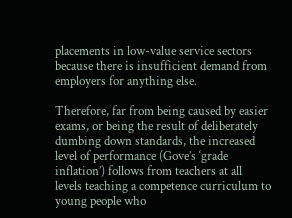placements in low-value service sectors because there is insufficient demand from employers for anything else.

Therefore, far from being caused by easier exams, or being the result of deliberately dumbing down standards, the increased level of performance (Gove’s ‘grade inflation’) follows from teachers at all levels teaching a competence curriculum to young people who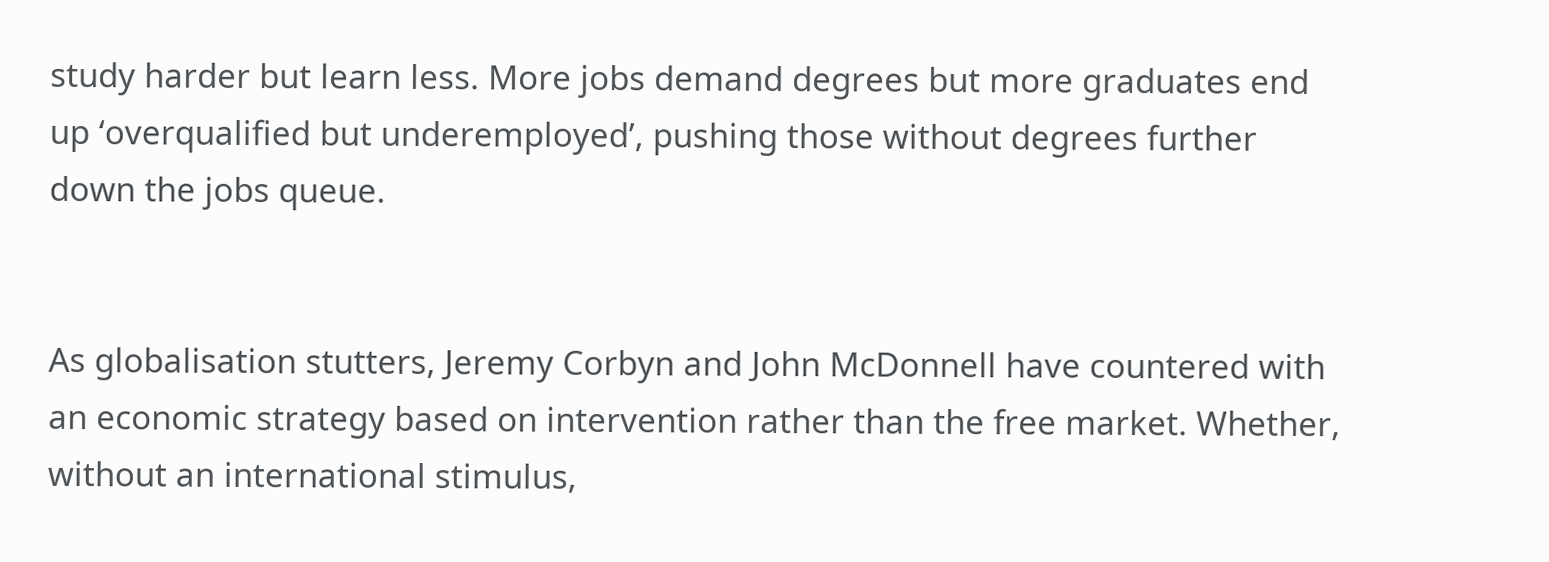study harder but learn less. More jobs demand degrees but more graduates end up ‘overqualified but underemployed’, pushing those without degrees further down the jobs queue.


As globalisation stutters, Jeremy Corbyn and John McDonnell have countered with an economic strategy based on intervention rather than the free market. Whether, without an international stimulus,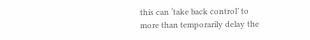this can ‘take back control’ to more than temporarily delay the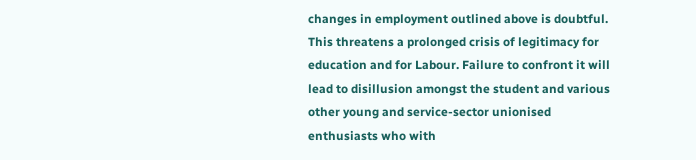changes in employment outlined above is doubtful. This threatens a prolonged crisis of legitimacy for education and for Labour. Failure to confront it will lead to disillusion amongst the student and various other young and service-sector unionised enthusiasts who with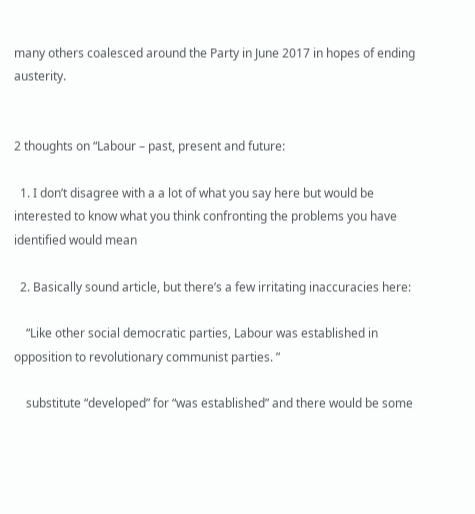many others coalesced around the Party in June 2017 in hopes of ending austerity.


2 thoughts on “Labour – past, present and future:

  1. I don’t disagree with a a lot of what you say here but would be interested to know what you think confronting the problems you have identified would mean

  2. Basically sound article, but there’s a few irritating inaccuracies here:

    “Like other social democratic parties, Labour was established in opposition to revolutionary communist parties. ”

    substitute “developed” for “was established” and there would be some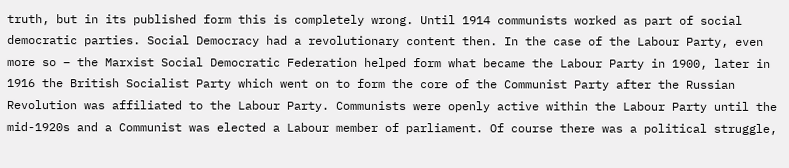truth, but in its published form this is completely wrong. Until 1914 communists worked as part of social democratic parties. Social Democracy had a revolutionary content then. In the case of the Labour Party, even more so – the Marxist Social Democratic Federation helped form what became the Labour Party in 1900, later in 1916 the British Socialist Party which went on to form the core of the Communist Party after the Russian Revolution was affiliated to the Labour Party. Communists were openly active within the Labour Party until the mid-1920s and a Communist was elected a Labour member of parliament. Of course there was a political struggle,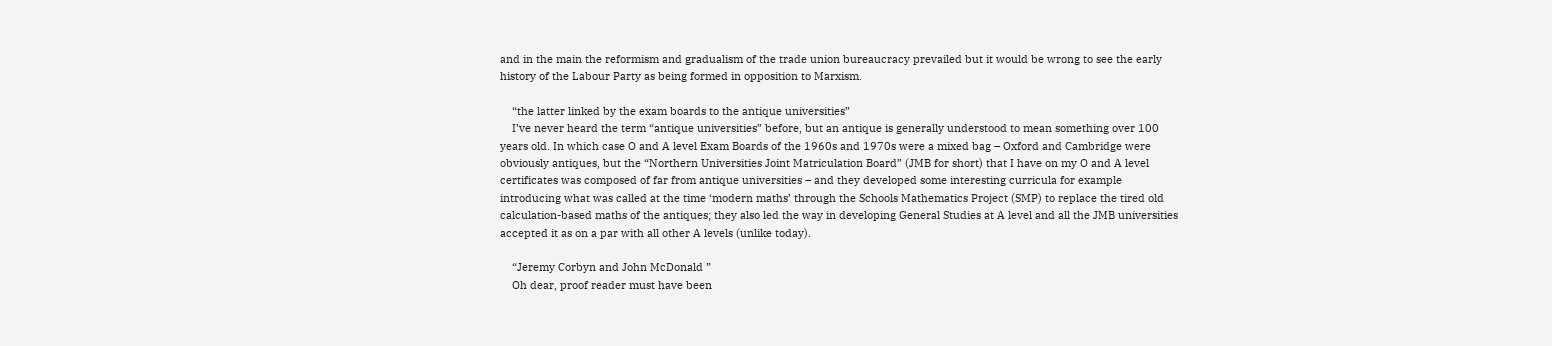and in the main the reformism and gradualism of the trade union bureaucracy prevailed but it would be wrong to see the early history of the Labour Party as being formed in opposition to Marxism.

    “the latter linked by the exam boards to the antique universities”
    I’ve never heard the term “antique universities” before, but an antique is generally understood to mean something over 100 years old. In which case O and A level Exam Boards of the 1960s and 1970s were a mixed bag – Oxford and Cambridge were obviously antiques, but the “Northern Universities Joint Matriculation Board” (JMB for short) that I have on my O and A level certificates was composed of far from antique universities – and they developed some interesting curricula for example introducing what was called at the time ‘modern maths’ through the Schools Mathematics Project (SMP) to replace the tired old calculation-based maths of the antiques; they also led the way in developing General Studies at A level and all the JMB universities accepted it as on a par with all other A levels (unlike today).

    “Jeremy Corbyn and John McDonald ”
    Oh dear, proof reader must have been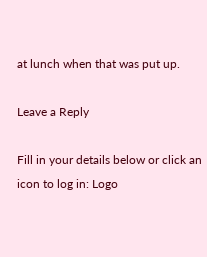at lunch when that was put up.

Leave a Reply

Fill in your details below or click an icon to log in: Logo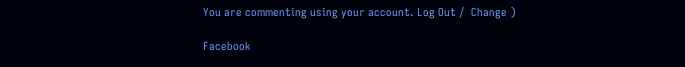You are commenting using your account. Log Out /  Change )

Facebook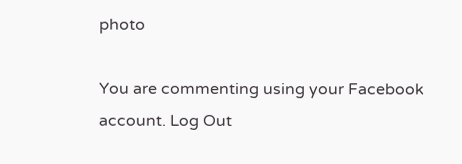photo

You are commenting using your Facebook account. Log Out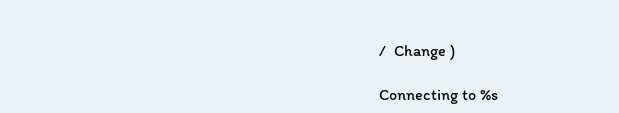/  Change )

Connecting to %s